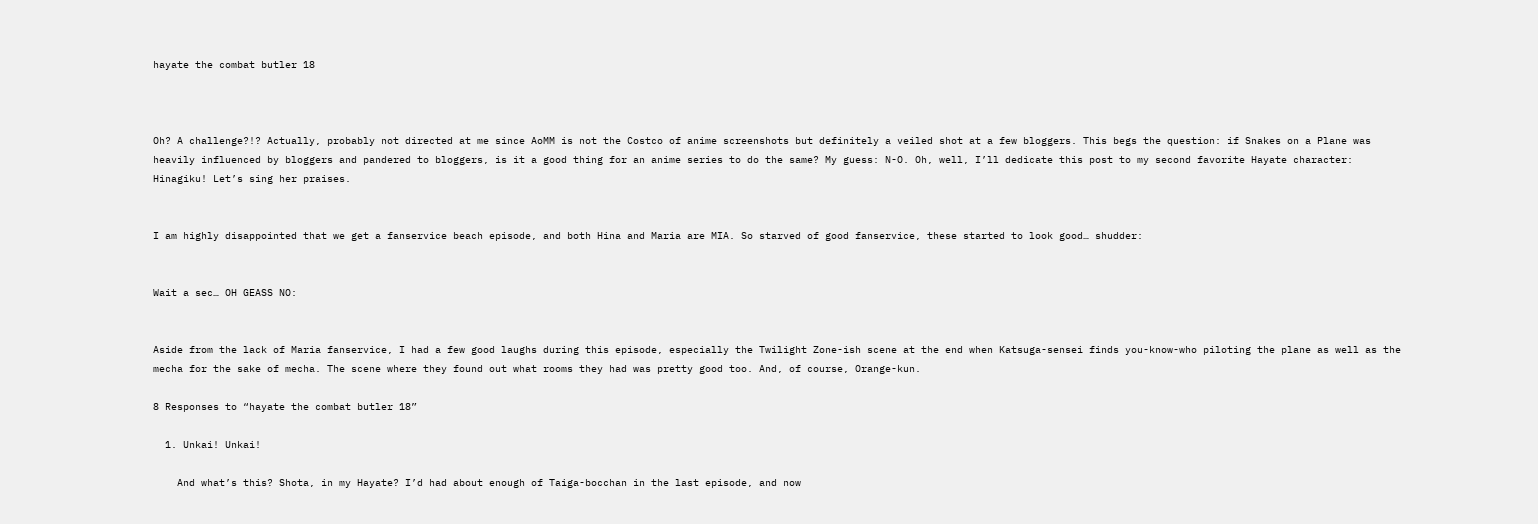hayate the combat butler 18



Oh? A challenge?!? Actually, probably not directed at me since AoMM is not the Costco of anime screenshots but definitely a veiled shot at a few bloggers. This begs the question: if Snakes on a Plane was heavily influenced by bloggers and pandered to bloggers, is it a good thing for an anime series to do the same? My guess: N-O. Oh, well, I’ll dedicate this post to my second favorite Hayate character: Hinagiku! Let’s sing her praises.


I am highly disappointed that we get a fanservice beach episode, and both Hina and Maria are MIA. So starved of good fanservice, these started to look good… shudder:


Wait a sec… OH GEASS NO:


Aside from the lack of Maria fanservice, I had a few good laughs during this episode, especially the Twilight Zone-ish scene at the end when Katsuga-sensei finds you-know-who piloting the plane as well as the mecha for the sake of mecha. The scene where they found out what rooms they had was pretty good too. And, of course, Orange-kun.

8 Responses to “hayate the combat butler 18”

  1. Unkai! Unkai!

    And what’s this? Shota, in my Hayate? I’d had about enough of Taiga-bocchan in the last episode, and now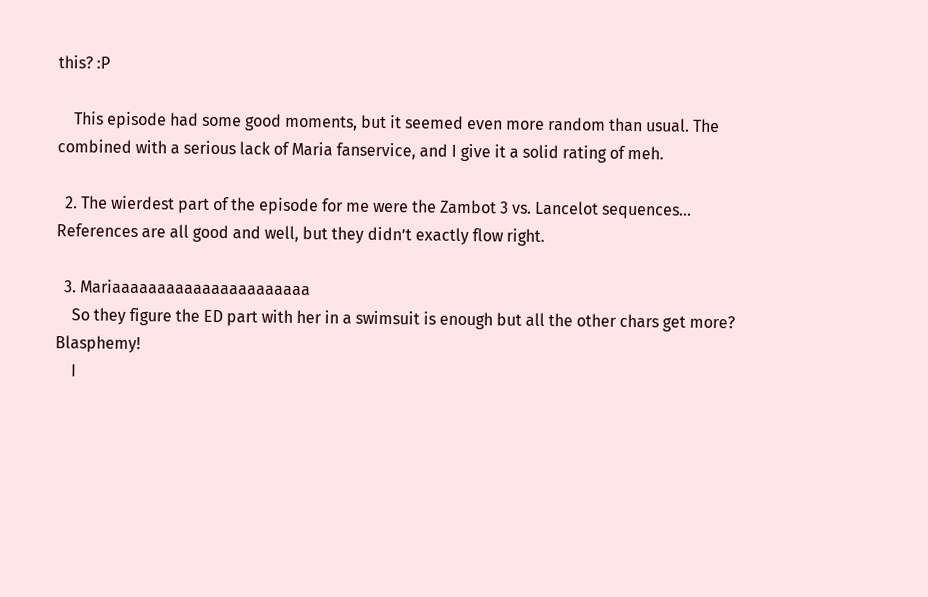this? :P

    This episode had some good moments, but it seemed even more random than usual. The combined with a serious lack of Maria fanservice, and I give it a solid rating of meh.

  2. The wierdest part of the episode for me were the Zambot 3 vs. Lancelot sequences… References are all good and well, but they didn’t exactly flow right.

  3. Mariaaaaaaaaaaaaaaaaaaaaaa
    So they figure the ED part with her in a swimsuit is enough but all the other chars get more? Blasphemy!
    I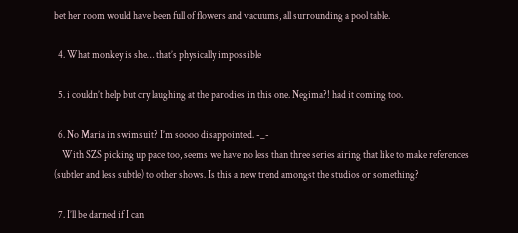bet her room would have been full of flowers and vacuums, all surrounding a pool table.

  4. What monkey is she… that’s physically impossible

  5. i couldn’t help but cry laughing at the parodies in this one. Negima?! had it coming too.

  6. No Maria in swimsuit? I’m soooo disappointed. -_-
    With SZS picking up pace too, seems we have no less than three series airing that like to make references (subtler and less subtle) to other shows. Is this a new trend amongst the studios or something?

  7. I’ll be darned if I can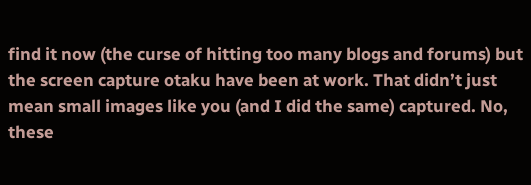find it now (the curse of hitting too many blogs and forums) but the screen capture otaku have been at work. That didn’t just mean small images like you (and I did the same) captured. No, these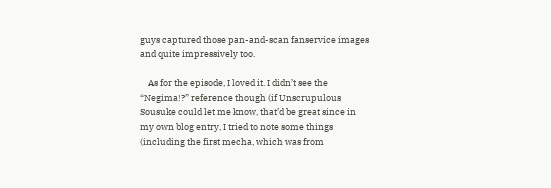guys captured those pan-and-scan fanservice images and quite impressively too.

    As for the episode, I loved it. I didn’t see the “Negima!?” reference though (if Unscrupulous Sousuke could let me know, that’d be great since in my own blog entry, I tried to note some things (including the first mecha, which was from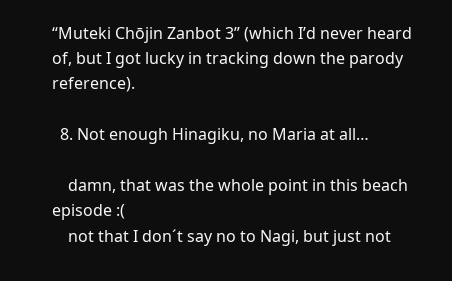“Muteki Chōjin Zanbot 3” (which I’d never heard of, but I got lucky in tracking down the parody reference).

  8. Not enough Hinagiku, no Maria at all…

    damn, that was the whole point in this beach episode :(
    not that I don´t say no to Nagi, but just not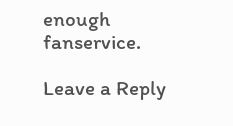enough fanservice.

Leave a Reply